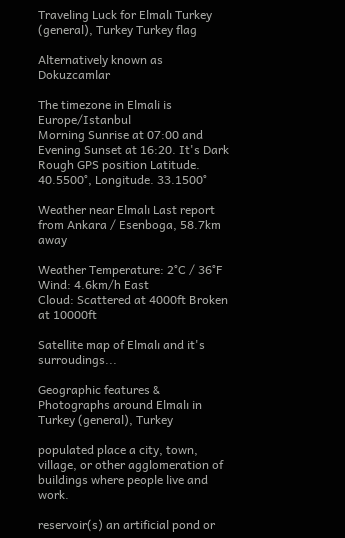Traveling Luck for Elmalı Turkey (general), Turkey Turkey flag

Alternatively known as Dokuzcamlar

The timezone in Elmali is Europe/Istanbul
Morning Sunrise at 07:00 and Evening Sunset at 16:20. It's Dark
Rough GPS position Latitude. 40.5500°, Longitude. 33.1500°

Weather near Elmalı Last report from Ankara / Esenboga, 58.7km away

Weather Temperature: 2°C / 36°F
Wind: 4.6km/h East
Cloud: Scattered at 4000ft Broken at 10000ft

Satellite map of Elmalı and it's surroudings...

Geographic features & Photographs around Elmalı in Turkey (general), Turkey

populated place a city, town, village, or other agglomeration of buildings where people live and work.

reservoir(s) an artificial pond or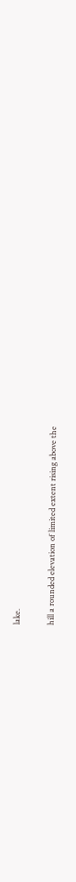lake.

hill a rounded elevation of limited extent rising above the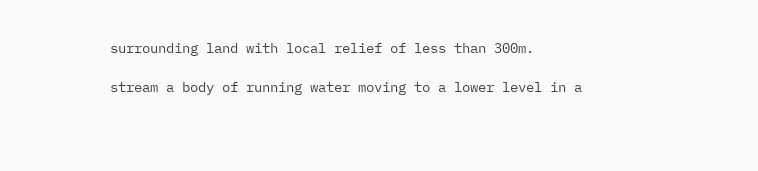surrounding land with local relief of less than 300m.

stream a body of running water moving to a lower level in a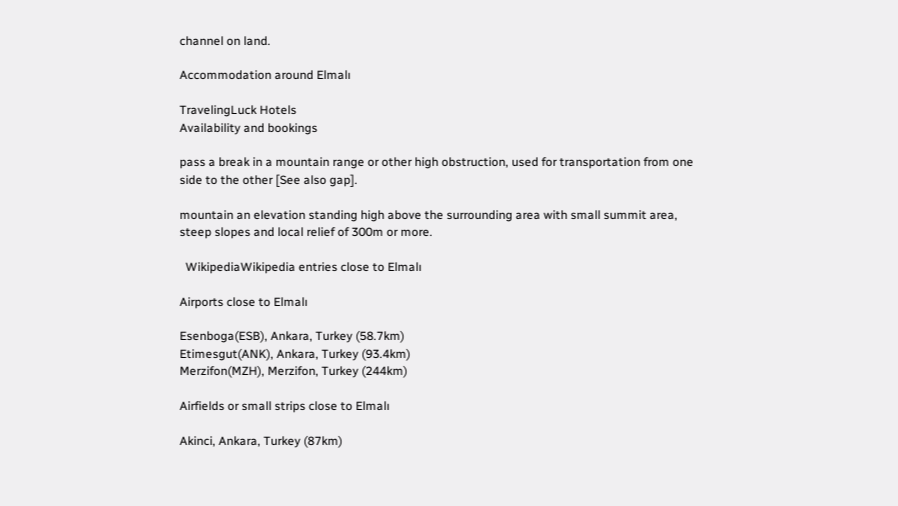channel on land.

Accommodation around Elmalı

TravelingLuck Hotels
Availability and bookings

pass a break in a mountain range or other high obstruction, used for transportation from one side to the other [See also gap].

mountain an elevation standing high above the surrounding area with small summit area, steep slopes and local relief of 300m or more.

  WikipediaWikipedia entries close to Elmalı

Airports close to Elmalı

Esenboga(ESB), Ankara, Turkey (58.7km)
Etimesgut(ANK), Ankara, Turkey (93.4km)
Merzifon(MZH), Merzifon, Turkey (244km)

Airfields or small strips close to Elmalı

Akinci, Ankara, Turkey (87km)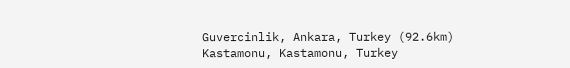Guvercinlik, Ankara, Turkey (92.6km)
Kastamonu, Kastamonu, Turkey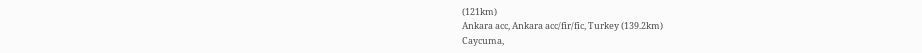(121km)
Ankara acc, Ankara acc/fir/fic, Turkey (139.2km)
Caycuma,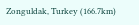Zonguldak, Turkey (166.7km)